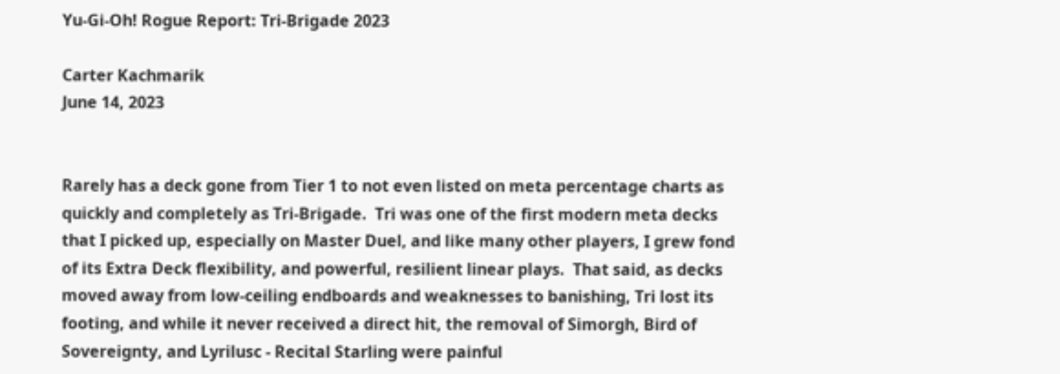Yu-Gi-Oh! Rogue Report: Tri-Brigade 2023

Carter Kachmarik
June 14, 2023


Rarely has a deck gone from Tier 1 to not even listed on meta percentage charts as quickly and completely as Tri-Brigade.  Tri was one of the first modern meta decks that I picked up, especially on Master Duel, and like many other players, I grew fond of its Extra Deck flexibility, and powerful, resilient linear plays.  That said, as decks moved away from low-ceiling endboards and weaknesses to banishing, Tri lost its footing, and while it never received a direct hit, the removal of Simorgh, Bird of Sovereignty, and Lyrilusc - Recital Starling were painful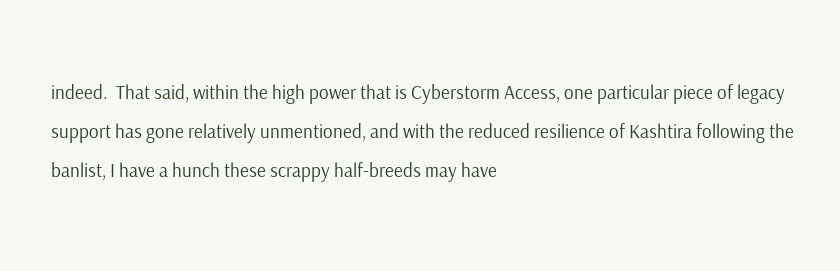indeed.  That said, within the high power that is Cyberstorm Access, one particular piece of legacy support has gone relatively unmentioned, and with the reduced resilience of Kashtira following the banlist, I have a hunch these scrappy half-breeds may have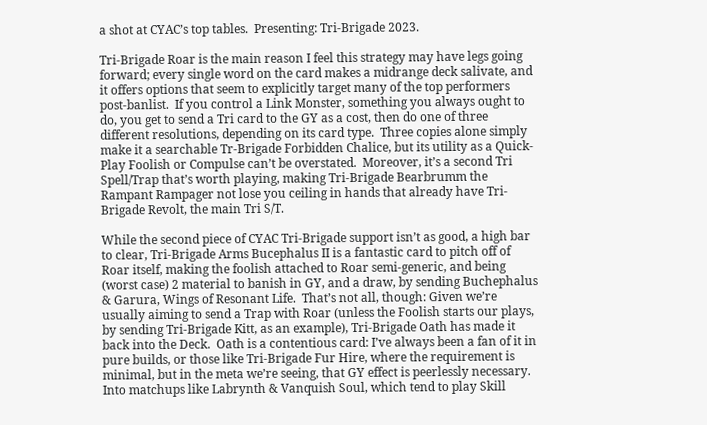a shot at CYAC’s top tables.  Presenting: Tri-Brigade 2023.

Tri-Brigade Roar is the main reason I feel this strategy may have legs going forward; every single word on the card makes a midrange deck salivate, and it offers options that seem to explicitly target many of the top performers post-banlist.  If you control a Link Monster, something you always ought to do, you get to send a Tri card to the GY as a cost, then do one of three different resolutions, depending on its card type.  Three copies alone simply make it a searchable Tr-Brigade Forbidden Chalice, but its utility as a Quick-Play Foolish or Compulse can’t be overstated.  Moreover, it’s a second Tri Spell/Trap that’s worth playing, making Tri-Brigade Bearbrumm the Rampant Rampager not lose you ceiling in hands that already have Tri-Brigade Revolt, the main Tri S/T.

While the second piece of CYAC Tri-Brigade support isn’t as good, a high bar to clear, Tri-Brigade Arms Bucephalus II is a fantastic card to pitch off of Roar itself, making the foolish attached to Roar semi-generic, and being (worst case) 2 material to banish in GY, and a draw, by sending Buchephalus & Garura, Wings of Resonant Life.  That’s not all, though: Given we’re usually aiming to send a Trap with Roar (unless the Foolish starts our plays, by sending Tri-Brigade Kitt, as an example), Tri-Brigade Oath has made it back into the Deck.  Oath is a contentious card: I’ve always been a fan of it in pure builds, or those like Tri-Brigade Fur Hire, where the requirement is minimal, but in the meta we’re seeing, that GY effect is peerlessly necessary.  Into matchups like Labrynth & Vanquish Soul, which tend to play Skill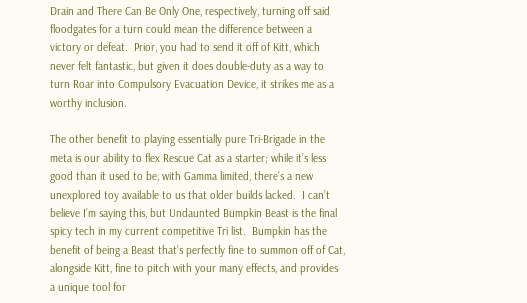Drain and There Can Be Only One, respectively, turning off said floodgates for a turn could mean the difference between a victory or defeat.  Prior, you had to send it off of Kitt, which never felt fantastic, but given it does double-duty as a way to turn Roar into Compulsory Evacuation Device, it strikes me as a worthy inclusion.

The other benefit to playing essentially pure Tri-Brigade in the meta is our ability to flex Rescue Cat as a starter; while it’s less good than it used to be, with Gamma limited, there’s a new unexplored toy available to us that older builds lacked.  I can’t believe I’m saying this, but Undaunted Bumpkin Beast is the final spicy tech in my current competitive Tri list.  Bumpkin has the benefit of being a Beast that’s perfectly fine to summon off of Cat, alongside Kitt, fine to pitch with your many effects, and provides a unique tool for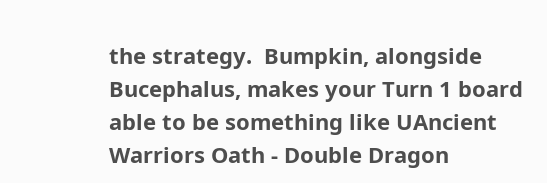the strategy.  Bumpkin, alongside Bucephalus, makes your Turn 1 board able to be something like UAncient Warriors Oath - Double Dragon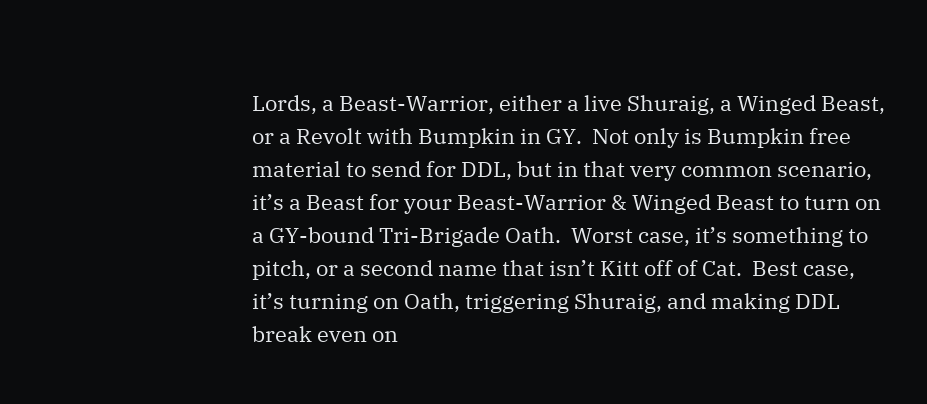Lords, a Beast-Warrior, either a live Shuraig, a Winged Beast, or a Revolt with Bumpkin in GY.  Not only is Bumpkin free material to send for DDL, but in that very common scenario, it’s a Beast for your Beast-Warrior & Winged Beast to turn on a GY-bound Tri-Brigade Oath.  Worst case, it’s something to pitch, or a second name that isn’t Kitt off of Cat.  Best case, it’s turning on Oath, triggering Shuraig, and making DDL break even on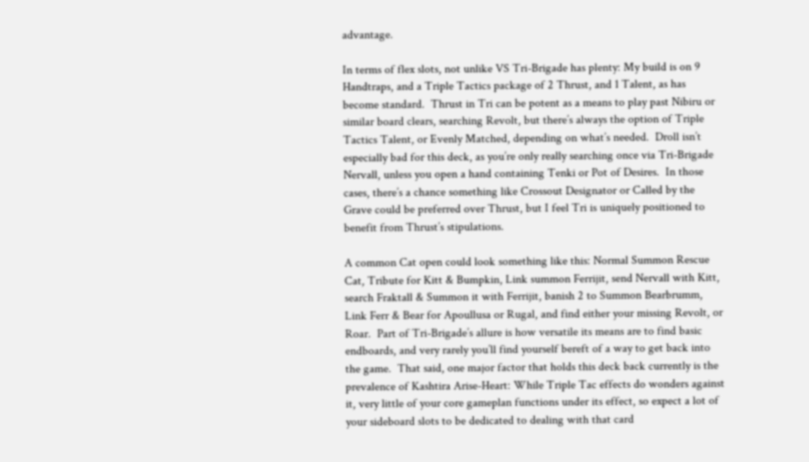advantage.

In terms of flex slots, not unlike VS Tri-Brigade has plenty: My build is on 9 Handtraps, and a Triple Tactics package of 2 Thrust, and 1 Talent, as has become standard.  Thrust in Tri can be potent as a means to play past Nibiru or similar board clears, searching Revolt, but there’s always the option of Triple Tactics Talent, or Evenly Matched, depending on what’s needed.  Droll isn’t especially bad for this deck, as you’re only really searching once via Tri-Brigade Nervall, unless you open a hand containing Tenki or Pot of Desires.  In those cases, there’s a chance something like Crossout Designator or Called by the Grave could be preferred over Thrust, but I feel Tri is uniquely positioned to benefit from Thrust’s stipulations.

A common Cat open could look something like this: Normal Summon Rescue Cat, Tribute for Kitt & Bumpkin, Link summon Ferrijit, send Nervall with Kitt, search Fraktall & Summon it with Ferrijit, banish 2 to Summon Bearbrumm, Link Ferr & Bear for Apoullusa or Rugal, and find either your missing Revolt, or Roar.  Part of Tri-Brigade’s allure is how versatile its means are to find basic endboards, and very rarely you’ll find yourself bereft of a way to get back into the game.  That said, one major factor that holds this deck back currently is the prevalence of Kashtira Arise-Heart: While Triple Tac effects do wonders against it, very little of your core gameplan functions under its effect, so expect a lot of your sideboard slots to be dedicated to dealing with that card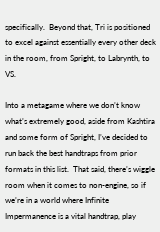specifically.  Beyond that, Tri is positioned to excel against essentially every other deck in the room, from Spright, to Labrynth, to VS.

Into a metagame where we don’t know what’s extremely good, aside from Kashtira and some form of Spright, I’ve decided to run back the best handtraps from prior formats in this list.  That said, there’s wiggle room when it comes to non-engine, so if we’re in a world where Infinite Impermanence is a vital handtrap, play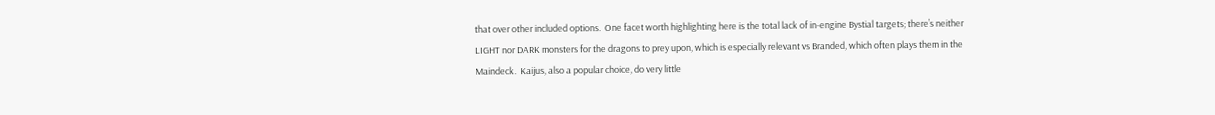that over other included options.  One facet worth highlighting here is the total lack of in-engine Bystial targets; there’s neither LIGHT nor DARK monsters for the dragons to prey upon, which is especially relevant vs Branded, which often plays them in the Maindeck.  Kaijus, also a popular choice, do very little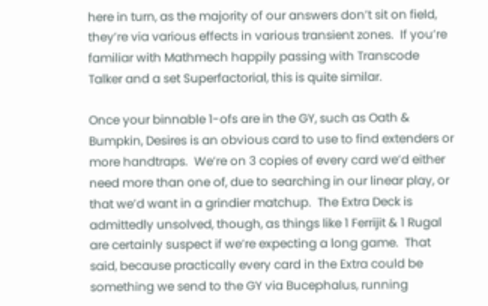here in turn, as the majority of our answers don’t sit on field, they’re via various effects in various transient zones.  If you’re familiar with Mathmech happily passing with Transcode Talker and a set Superfactorial, this is quite similar.

Once your binnable 1-ofs are in the GY, such as Oath & Bumpkin, Desires is an obvious card to use to find extenders or more handtraps.  We’re on 3 copies of every card we’d either need more than one of, due to searching in our linear play, or that we’d want in a grindier matchup.  The Extra Deck is admittedly unsolved, though, as things like 1 Ferrijit & 1 Rugal are certainly suspect if we’re expecting a long game.  That said, because practically every card in the Extra could be something we send to the GY via Bucephalus, running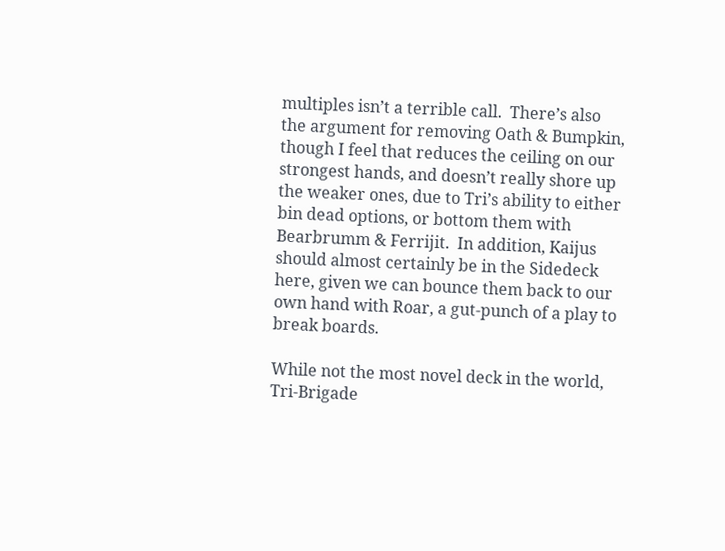multiples isn’t a terrible call.  There’s also the argument for removing Oath & Bumpkin, though I feel that reduces the ceiling on our strongest hands, and doesn’t really shore up the weaker ones, due to Tri’s ability to either bin dead options, or bottom them with Bearbrumm & Ferrijit.  In addition, Kaijus should almost certainly be in the Sidedeck here, given we can bounce them back to our own hand with Roar, a gut-punch of a play to break boards.

While not the most novel deck in the world, Tri-Brigade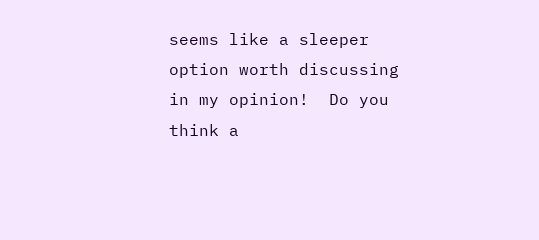seems like a sleeper option worth discussing in my opinion!  Do you think a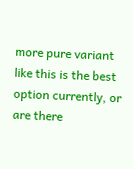more pure variant like this is the best option currently, or are there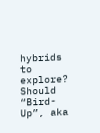hybrids to explore?  Should “Bird-Up”, aka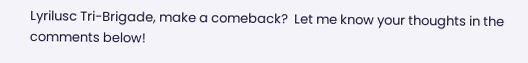Lyrilusc Tri-Brigade, make a comeback?  Let me know your thoughts in the comments below!